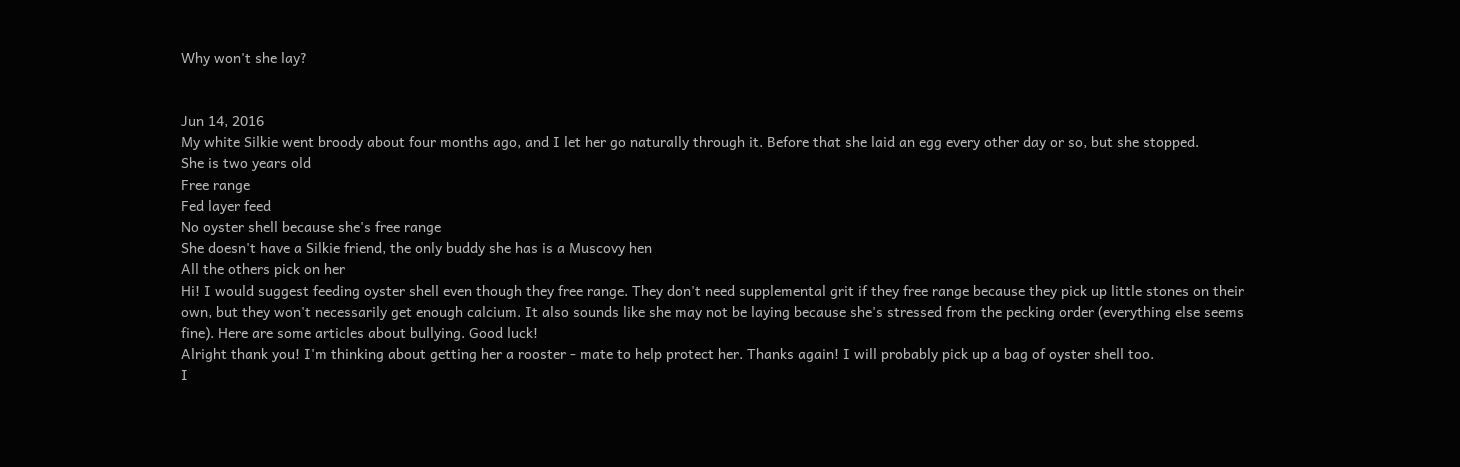Why won't she lay?


Jun 14, 2016
My white Silkie went broody about four months ago, and I let her go naturally through it. Before that she laid an egg every other day or so, but she stopped.
She is two years old
Free range
Fed layer feed
No oyster shell because she's free range
She doesn't have a Silkie friend, the only buddy she has is a Muscovy hen
All the others pick on her
Hi! I would suggest feeding oyster shell even though they free range. They don't need supplemental grit if they free range because they pick up little stones on their own, but they won't necessarily get enough calcium. It also sounds like she may not be laying because she's stressed from the pecking order (everything else seems fine). Here are some articles about bullying. Good luck!
Alright thank you! I'm thinking about getting her a rooster - mate to help protect her. Thanks again! I will probably pick up a bag of oyster shell too.
I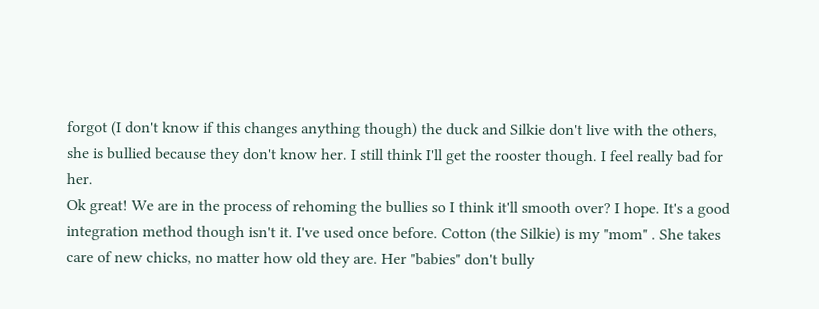forgot (I don't know if this changes anything though) the duck and Silkie don't live with the others, she is bullied because they don't know her. I still think I'll get the rooster though. I feel really bad for her.
Ok great! We are in the process of rehoming the bullies so I think it'll smooth over? I hope. It's a good integration method though isn't it. I've used once before. Cotton (the Silkie) is my "mom" . She takes care of new chicks, no matter how old they are. Her "babies" don't bully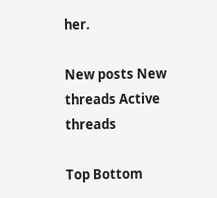her.

New posts New threads Active threads

Top Bottom